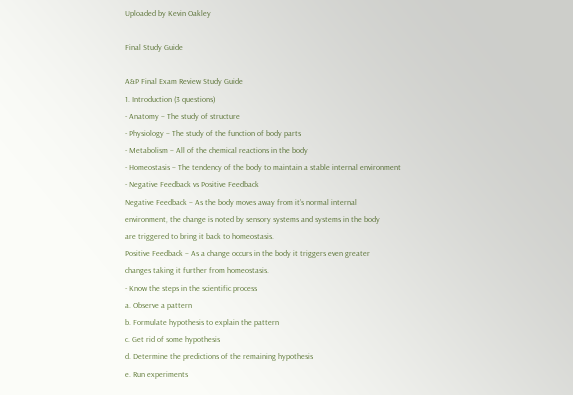Uploaded by Kevin Oakley

Final Study Guide

A&P Final Exam Review Study Guide
1. Introduction (3 questions)
- Anatomy – The study of structure
- Physiology – The study of the function of body parts
- Metabolism – All of the chemical reactions in the body
- Homeostasis – The tendency of the body to maintain a stable internal environment
- Negative Feedback vs Positive Feedback
Negative Feedback – As the body moves away from it’s normal internal
environment, the change is noted by sensory systems and systems in the body
are triggered to bring it back to homeostasis.
Positive Feedback – As a change occurs in the body it triggers even greater
changes taking it further from homeostasis.
- Know the steps in the scientific process
a. Observe a pattern
b. Formulate hypothesis to explain the pattern
c. Get rid of some hypothesis
d. Determine the predictions of the remaining hypothesis
e. Run experiments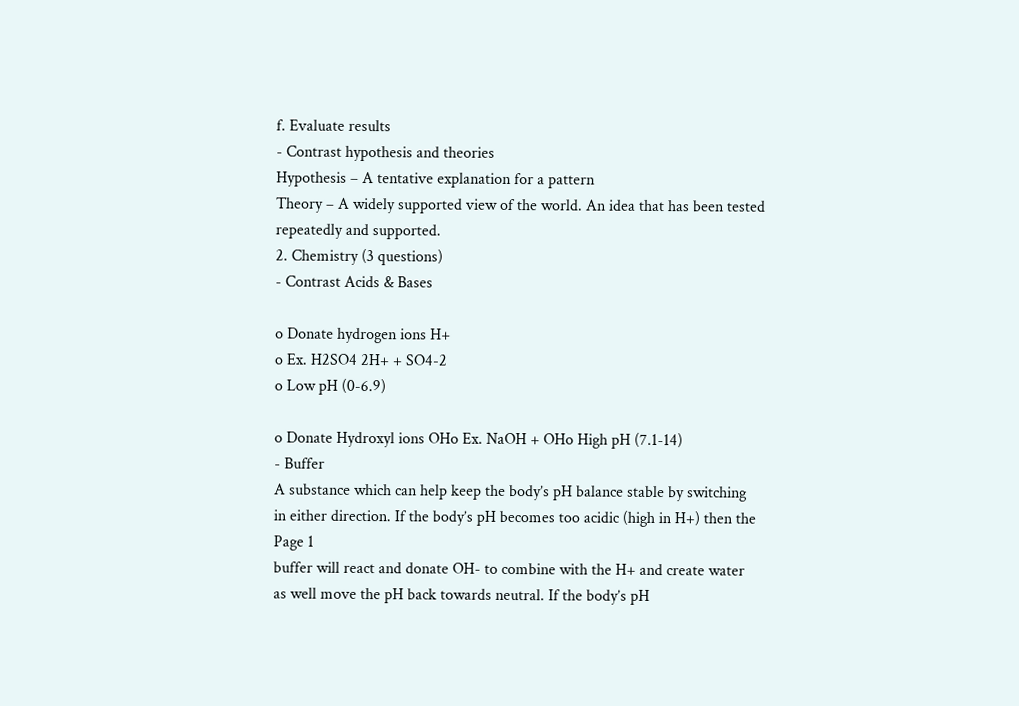f. Evaluate results
- Contrast hypothesis and theories
Hypothesis – A tentative explanation for a pattern
Theory – A widely supported view of the world. An idea that has been tested
repeatedly and supported.
2. Chemistry (3 questions)
- Contrast Acids & Bases

o Donate hydrogen ions H+
o Ex. H2SO4 2H+ + SO4-2
o Low pH (0-6.9)

o Donate Hydroxyl ions OHo Ex. NaOH + OHo High pH (7.1-14)
- Buffer
A substance which can help keep the body’s pH balance stable by switching
in either direction. If the body’s pH becomes too acidic (high in H+) then the
Page 1
buffer will react and donate OH- to combine with the H+ and create water
as well move the pH back towards neutral. If the body’s pH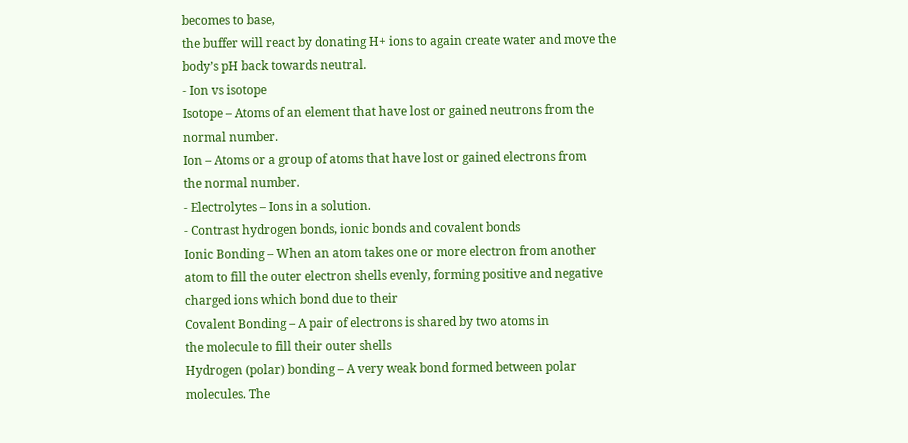becomes to base,
the buffer will react by donating H+ ions to again create water and move the
body’s pH back towards neutral.
- Ion vs isotope
Isotope – Atoms of an element that have lost or gained neutrons from the
normal number.
Ion – Atoms or a group of atoms that have lost or gained electrons from
the normal number.
- Electrolytes – Ions in a solution.
- Contrast hydrogen bonds, ionic bonds and covalent bonds
Ionic Bonding – When an atom takes one or more electron from another
atom to fill the outer electron shells evenly, forming positive and negative
charged ions which bond due to their
Covalent Bonding – A pair of electrons is shared by two atoms in
the molecule to fill their outer shells
Hydrogen (polar) bonding – A very weak bond formed between polar
molecules. The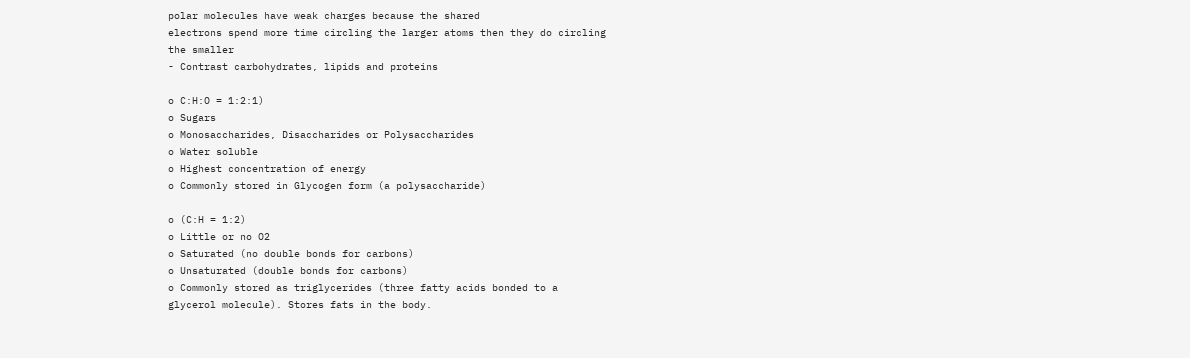polar molecules have weak charges because the shared
electrons spend more time circling the larger atoms then they do circling
the smaller
- Contrast carbohydrates, lipids and proteins

o C:H:O = 1:2:1)
o Sugars
o Monosaccharides, Disaccharides or Polysaccharides
o Water soluble
o Highest concentration of energy
o Commonly stored in Glycogen form (a polysaccharide)

o (C:H = 1:2)
o Little or no O2
o Saturated (no double bonds for carbons)
o Unsaturated (double bonds for carbons)
o Commonly stored as triglycerides (three fatty acids bonded to a
glycerol molecule). Stores fats in the body.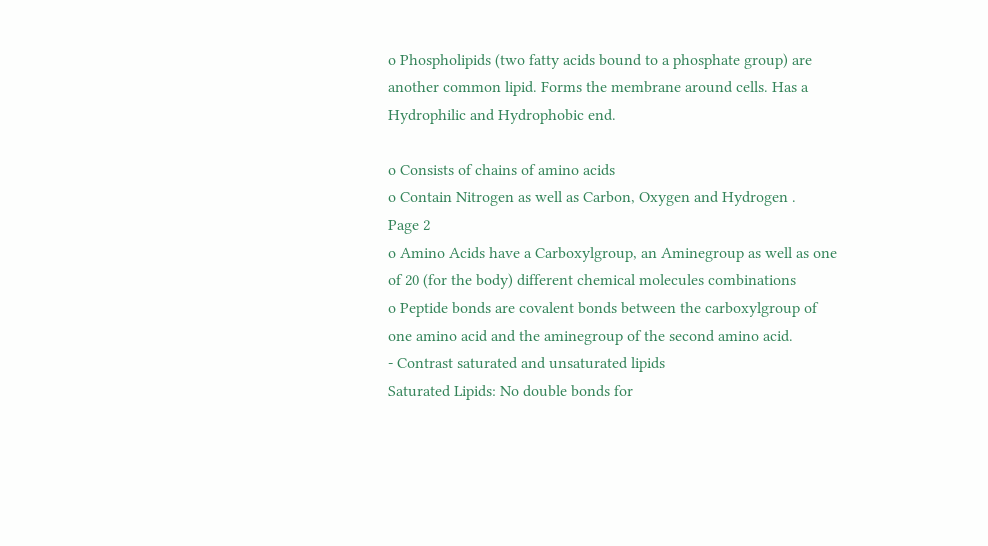o Phospholipids (two fatty acids bound to a phosphate group) are
another common lipid. Forms the membrane around cells. Has a
Hydrophilic and Hydrophobic end.

o Consists of chains of amino acids
o Contain Nitrogen as well as Carbon, Oxygen and Hydrogen .
Page 2
o Amino Acids have a Carboxylgroup, an Aminegroup as well as one
of 20 (for the body) different chemical molecules combinations
o Peptide bonds are covalent bonds between the carboxylgroup of
one amino acid and the aminegroup of the second amino acid.
- Contrast saturated and unsaturated lipids
Saturated Lipids: No double bonds for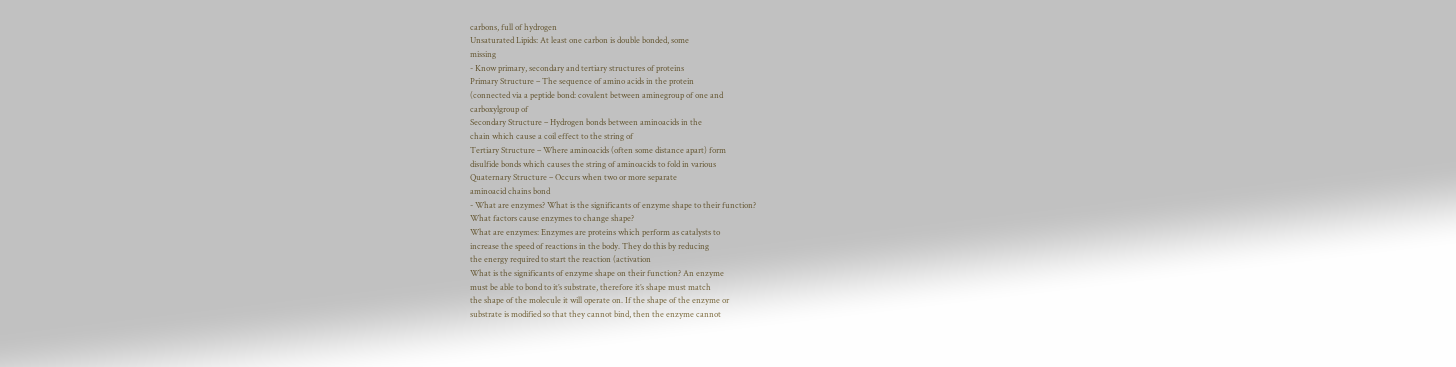carbons, full of hydrogen
Unsaturated Lipids: At least one carbon is double bonded, some
missing
- Know primary, secondary and tertiary structures of proteins
Primary Structure – The sequence of amino acids in the protein
(connected via a peptide bond: covalent between aminegroup of one and
carboxylgroup of
Secondary Structure – Hydrogen bonds between aminoacids in the
chain which cause a coil effect to the string of
Tertiary Structure – Where aminoacids (often some distance apart) form
disulfide bonds which causes the string of aminoacids to fold in various
Quaternary Structure – Occurs when two or more separate
aminoacid chains bond
- What are enzymes? What is the significants of enzyme shape to their function?
What factors cause enzymes to change shape?
What are enzymes: Enzymes are proteins which perform as catalysts to
increase the speed of reactions in the body. They do this by reducing
the energy required to start the reaction (activation
What is the significants of enzyme shape on their function? An enzyme
must be able to bond to it’s substrate, therefore it’s shape must match
the shape of the molecule it will operate on. If the shape of the enzyme or
substrate is modified so that they cannot bind, then the enzyme cannot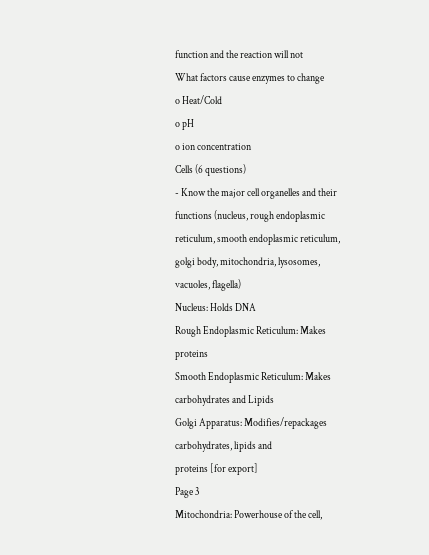function and the reaction will not
What factors cause enzymes to change
o Heat/Cold
o pH
o ion concentration
Cells (6 questions)
- Know the major cell organelles and their functions (nucleus, rough endoplasmic
reticulum, smooth endoplasmic reticulum, golgi body, mitochondria, lysosomes,
vacuoles, flagella)
Nucleus: Holds DNA
Rough Endoplasmic Reticulum: Makes proteins
Smooth Endoplasmic Reticulum: Makes carbohydrates and Lipids
Golgi Apparatus: Modifies/repackages carbohydrates, lipids and
proteins [for export]
Page 3
Mitochondria: Powerhouse of the cell,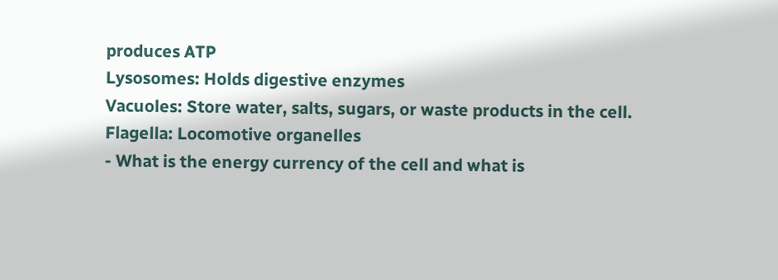produces ATP
Lysosomes: Holds digestive enzymes
Vacuoles: Store water, salts, sugars, or waste products in the cell.
Flagella: Locomotive organelles
- What is the energy currency of the cell and what is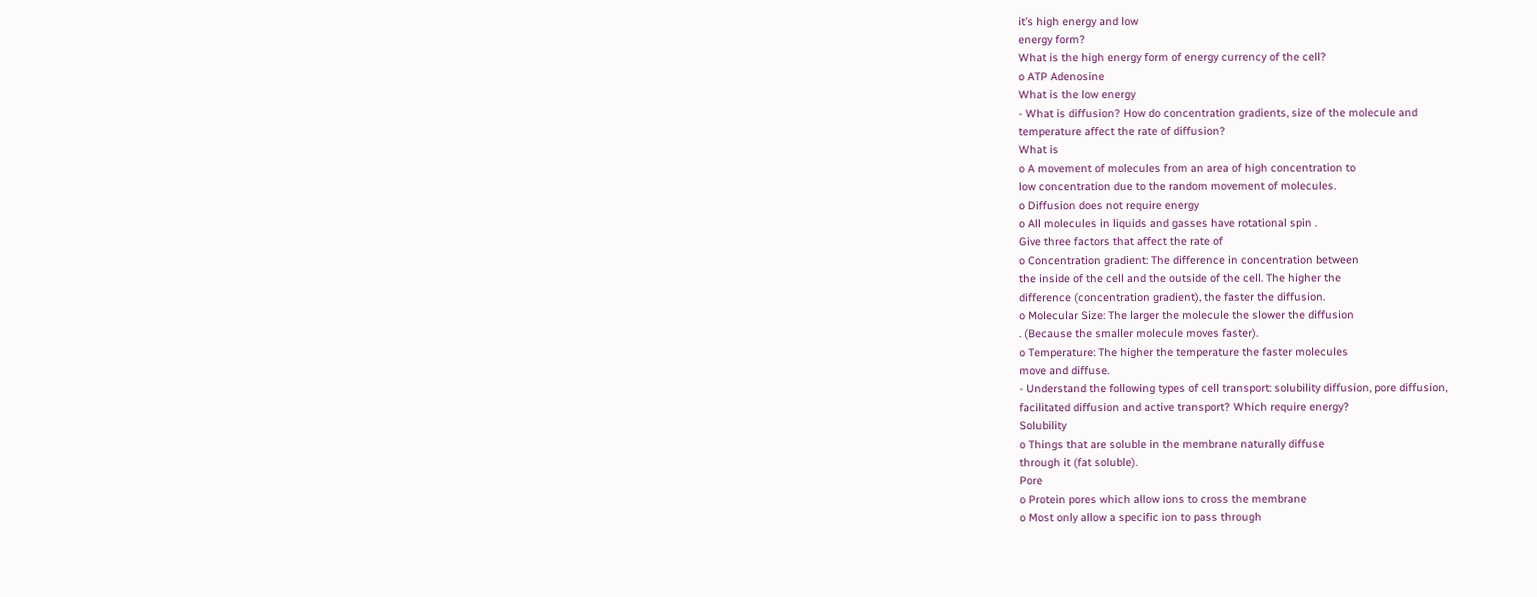it’s high energy and low
energy form?
What is the high energy form of energy currency of the cell?
o ATP Adenosine
What is the low energy
- What is diffusion? How do concentration gradients, size of the molecule and
temperature affect the rate of diffusion?
What is
o A movement of molecules from an area of high concentration to
low concentration due to the random movement of molecules.
o Diffusion does not require energy
o All molecules in liquids and gasses have rotational spin .
Give three factors that affect the rate of
o Concentration gradient: The difference in concentration between
the inside of the cell and the outside of the cell. The higher the
difference (concentration gradient), the faster the diffusion.
o Molecular Size: The larger the molecule the slower the diffusion
. (Because the smaller molecule moves faster).
o Temperature: The higher the temperature the faster molecules
move and diffuse.
- Understand the following types of cell transport: solubility diffusion, pore diffusion,
facilitated diffusion and active transport? Which require energy?
Solubility
o Things that are soluble in the membrane naturally diffuse
through it (fat soluble).
Pore
o Protein pores which allow ions to cross the membrane
o Most only allow a specific ion to pass through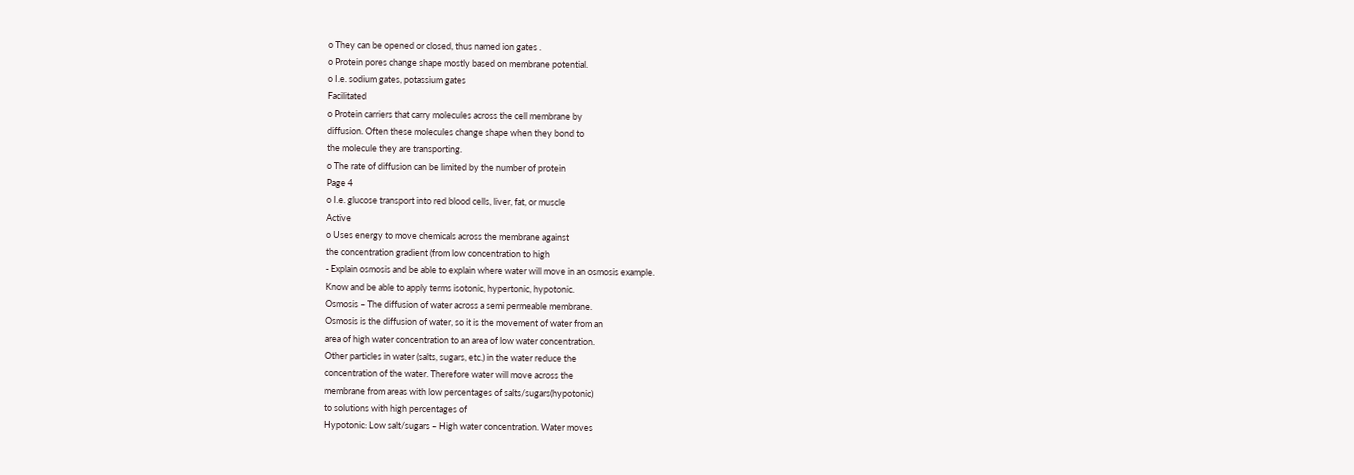o They can be opened or closed, thus named ion gates .
o Protein pores change shape mostly based on membrane potential.
o I.e. sodium gates, potassium gates
Facilitated
o Protein carriers that carry molecules across the cell membrane by
diffusion. Often these molecules change shape when they bond to
the molecule they are transporting.
o The rate of diffusion can be limited by the number of protein
Page 4
o I.e. glucose transport into red blood cells, liver, fat, or muscle
Active
o Uses energy to move chemicals across the membrane against
the concentration gradient (from low concentration to high
- Explain osmosis and be able to explain where water will move in an osmosis example.
Know and be able to apply terms isotonic, hypertonic, hypotonic.
Osmosis – The diffusion of water across a semi permeable membrane.
Osmosis is the diffusion of water, so it is the movement of water from an
area of high water concentration to an area of low water concentration.
Other particles in water (salts, sugars, etc.) in the water reduce the
concentration of the water. Therefore water will move across the
membrane from areas with low percentages of salts/sugars(hypotonic)
to solutions with high percentages of
Hypotonic: Low salt/sugars – High water concentration. Water moves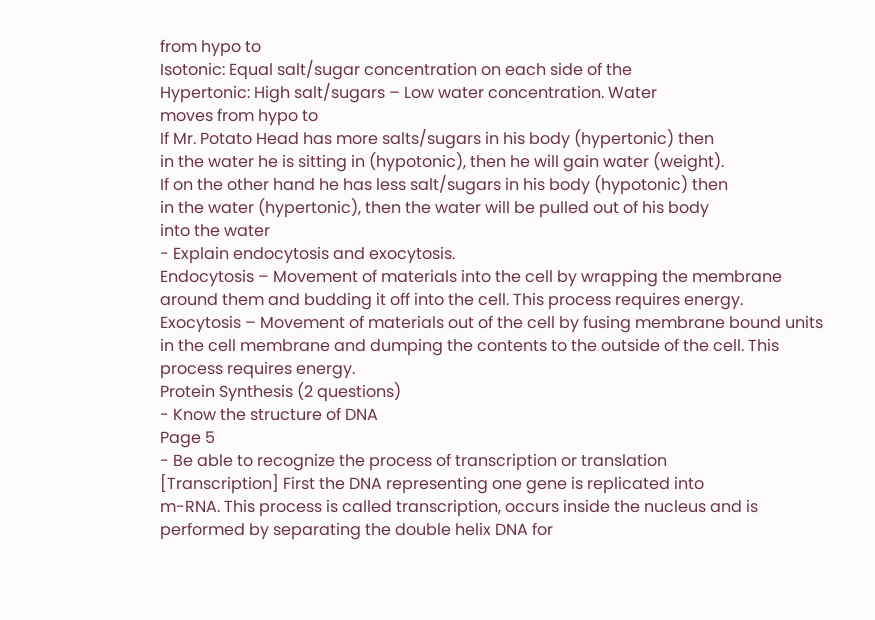from hypo to
Isotonic: Equal salt/sugar concentration on each side of the
Hypertonic: High salt/sugars – Low water concentration. Water
moves from hypo to
If Mr. Potato Head has more salts/sugars in his body (hypertonic) then
in the water he is sitting in (hypotonic), then he will gain water (weight).
If on the other hand he has less salt/sugars in his body (hypotonic) then
in the water (hypertonic), then the water will be pulled out of his body
into the water
- Explain endocytosis and exocytosis.
Endocytosis – Movement of materials into the cell by wrapping the membrane
around them and budding it off into the cell. This process requires energy.
Exocytosis – Movement of materials out of the cell by fusing membrane bound units
in the cell membrane and dumping the contents to the outside of the cell. This
process requires energy.
Protein Synthesis (2 questions)
- Know the structure of DNA
Page 5
- Be able to recognize the process of transcription or translation
[Transcription] First the DNA representing one gene is replicated into
m-RNA. This process is called transcription, occurs inside the nucleus and is
performed by separating the double helix DNA for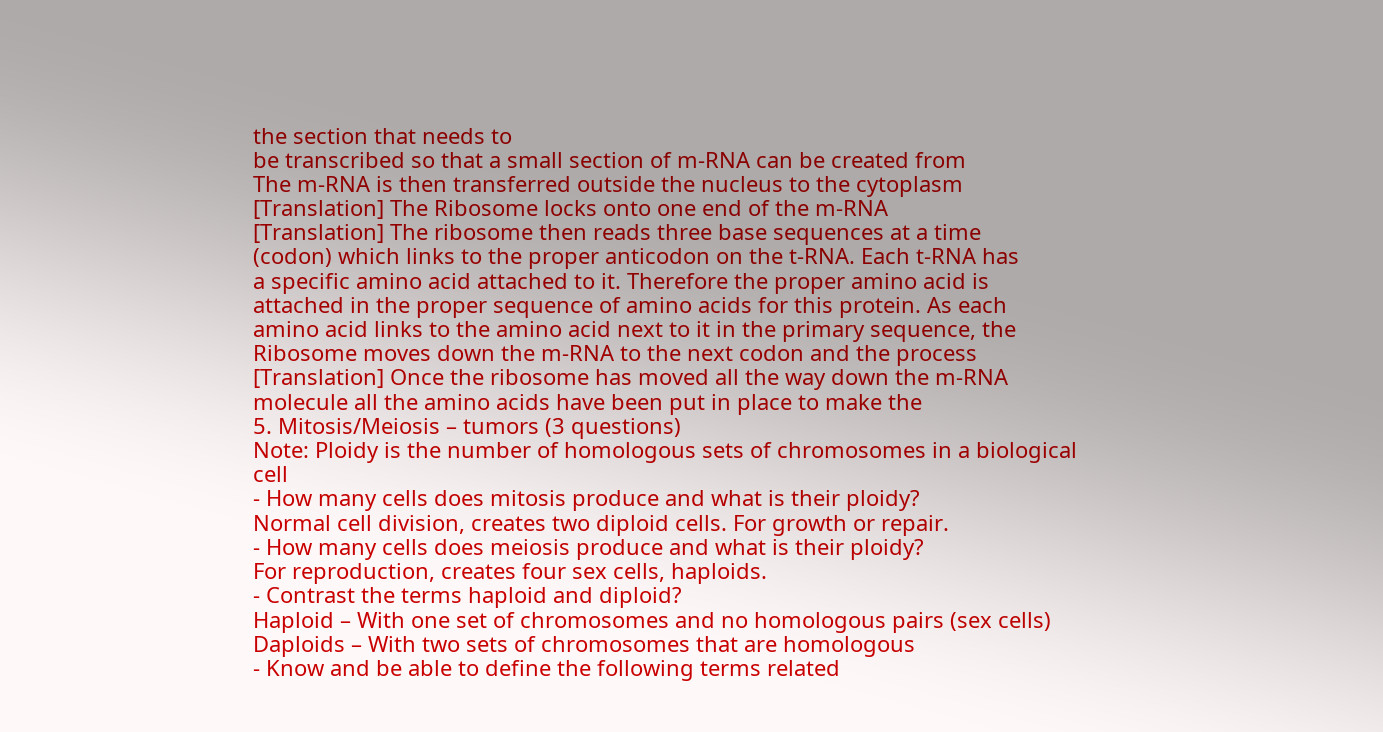the section that needs to
be transcribed so that a small section of m-RNA can be created from
The m-RNA is then transferred outside the nucleus to the cytoplasm
[Translation] The Ribosome locks onto one end of the m-RNA
[Translation] The ribosome then reads three base sequences at a time
(codon) which links to the proper anticodon on the t-RNA. Each t-RNA has
a specific amino acid attached to it. Therefore the proper amino acid is
attached in the proper sequence of amino acids for this protein. As each
amino acid links to the amino acid next to it in the primary sequence, the
Ribosome moves down the m-RNA to the next codon and the process
[Translation] Once the ribosome has moved all the way down the m-RNA
molecule all the amino acids have been put in place to make the
5. Mitosis/Meiosis – tumors (3 questions)
Note: Ploidy is the number of homologous sets of chromosomes in a biological cell
- How many cells does mitosis produce and what is their ploidy?
Normal cell division, creates two diploid cells. For growth or repair.
- How many cells does meiosis produce and what is their ploidy?
For reproduction, creates four sex cells, haploids.
- Contrast the terms haploid and diploid?
Haploid – With one set of chromosomes and no homologous pairs (sex cells)
Daploids – With two sets of chromosomes that are homologous
- Know and be able to define the following terms related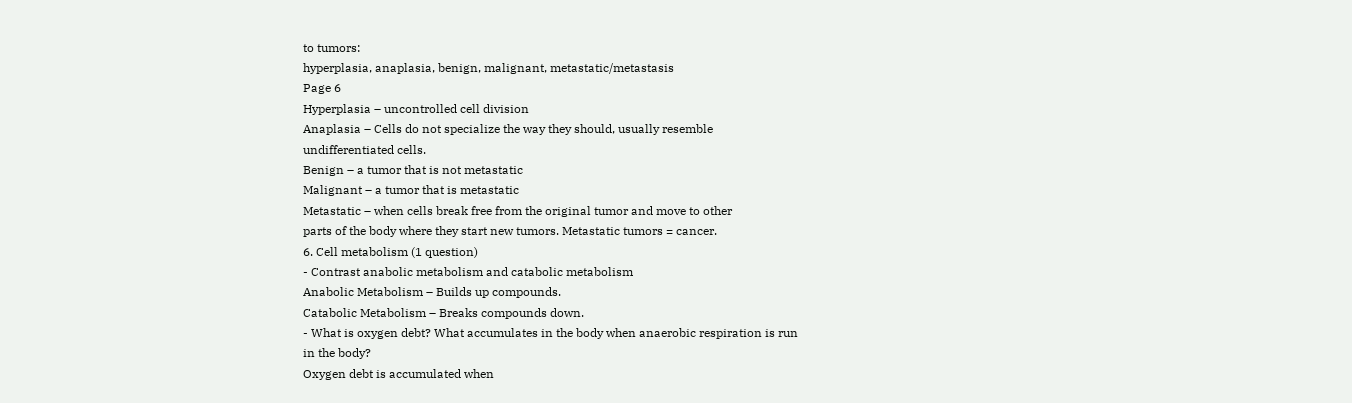to tumors:
hyperplasia, anaplasia, benign, malignant, metastatic/metastasis
Page 6
Hyperplasia – uncontrolled cell division
Anaplasia – Cells do not specialize the way they should, usually resemble
undifferentiated cells.
Benign – a tumor that is not metastatic
Malignant – a tumor that is metastatic
Metastatic – when cells break free from the original tumor and move to other
parts of the body where they start new tumors. Metastatic tumors = cancer.
6. Cell metabolism (1 question)
- Contrast anabolic metabolism and catabolic metabolism
Anabolic Metabolism – Builds up compounds.
Catabolic Metabolism – Breaks compounds down.
- What is oxygen debt? What accumulates in the body when anaerobic respiration is run
in the body?
Oxygen debt is accumulated when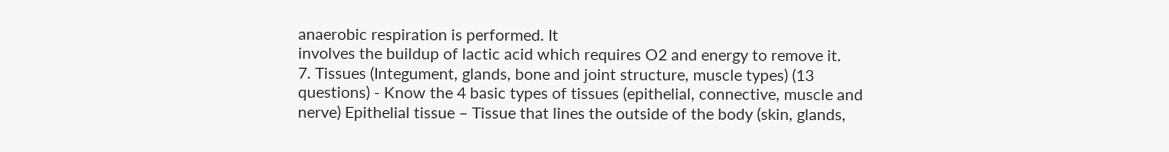anaerobic respiration is performed. It
involves the buildup of lactic acid which requires O2 and energy to remove it.
7. Tissues (Integument, glands, bone and joint structure, muscle types) (13
questions) - Know the 4 basic types of tissues (epithelial, connective, muscle and
nerve) Epithelial tissue – Tissue that lines the outside of the body (skin, glands,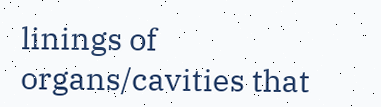linings of organs/cavities that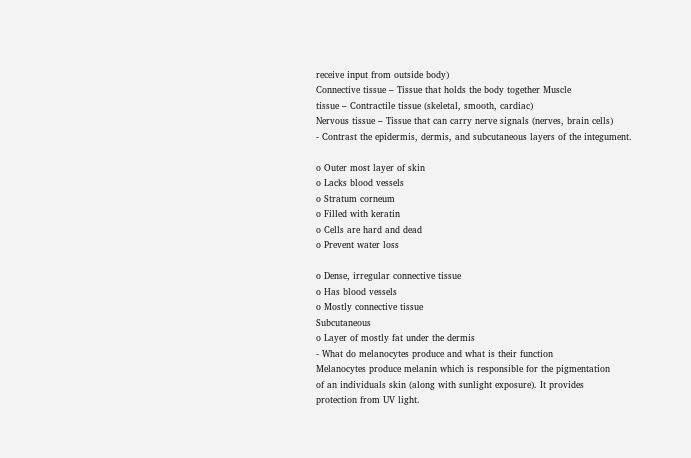receive input from outside body)
Connective tissue – Tissue that holds the body together Muscle
tissue – Contractile tissue (skeletal, smooth, cardiac)
Nervous tissue – Tissue that can carry nerve signals (nerves, brain cells)
- Contrast the epidermis, dermis, and subcutaneous layers of the integument.

o Outer most layer of skin
o Lacks blood vessels
o Stratum corneum
o Filled with keratin
o Cells are hard and dead
o Prevent water loss

o Dense, irregular connective tissue
o Has blood vessels
o Mostly connective tissue
Subcutaneous
o Layer of mostly fat under the dermis
- What do melanocytes produce and what is their function
Melanocytes produce melanin which is responsible for the pigmentation
of an individuals skin (along with sunlight exposure). It provides
protection from UV light.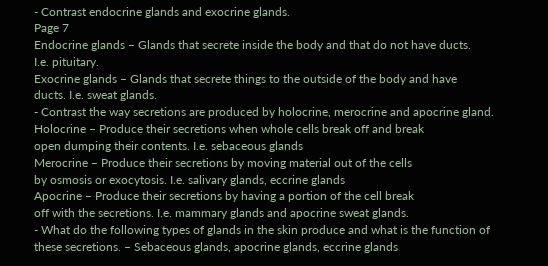- Contrast endocrine glands and exocrine glands.
Page 7
Endocrine glands – Glands that secrete inside the body and that do not have ducts.
I.e. pituitary.
Exocrine glands – Glands that secrete things to the outside of the body and have
ducts. I.e. sweat glands.
- Contrast the way secretions are produced by holocrine, merocrine and apocrine gland.
Holocrine – Produce their secretions when whole cells break off and break
open dumping their contents. I.e. sebaceous glands
Merocrine – Produce their secretions by moving material out of the cells
by osmosis or exocytosis. I.e. salivary glands, eccrine glands
Apocrine – Produce their secretions by having a portion of the cell break
off with the secretions. I.e. mammary glands and apocrine sweat glands.
- What do the following types of glands in the skin produce and what is the function of
these secretions. – Sebaceous glands, apocrine glands, eccrine glands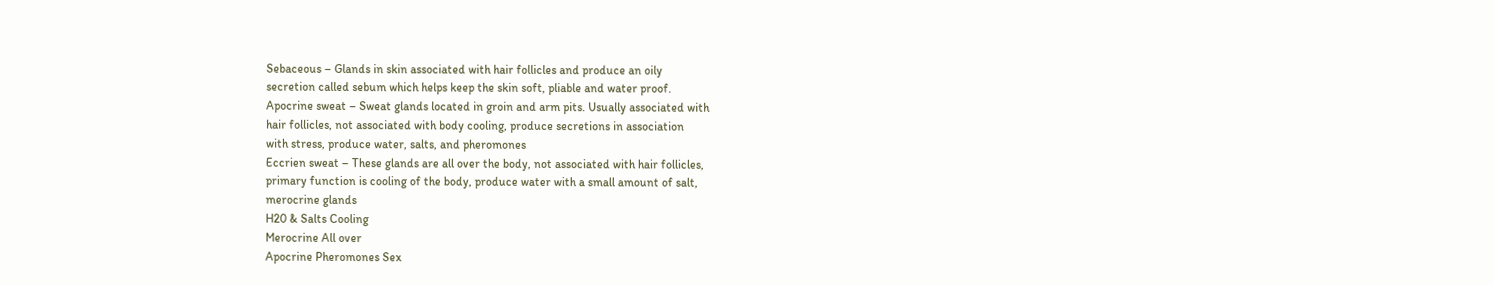Sebaceous – Glands in skin associated with hair follicles and produce an oily
secretion called sebum which helps keep the skin soft, pliable and water proof.
Apocrine sweat – Sweat glands located in groin and arm pits. Usually associated with
hair follicles, not associated with body cooling, produce secretions in association
with stress, produce water, salts, and pheromones
Eccrien sweat – These glands are all over the body, not associated with hair follicles,
primary function is cooling of the body, produce water with a small amount of salt,
merocrine glands
H20 & Salts Cooling
Merocrine All over
Apocrine Pheromones Sex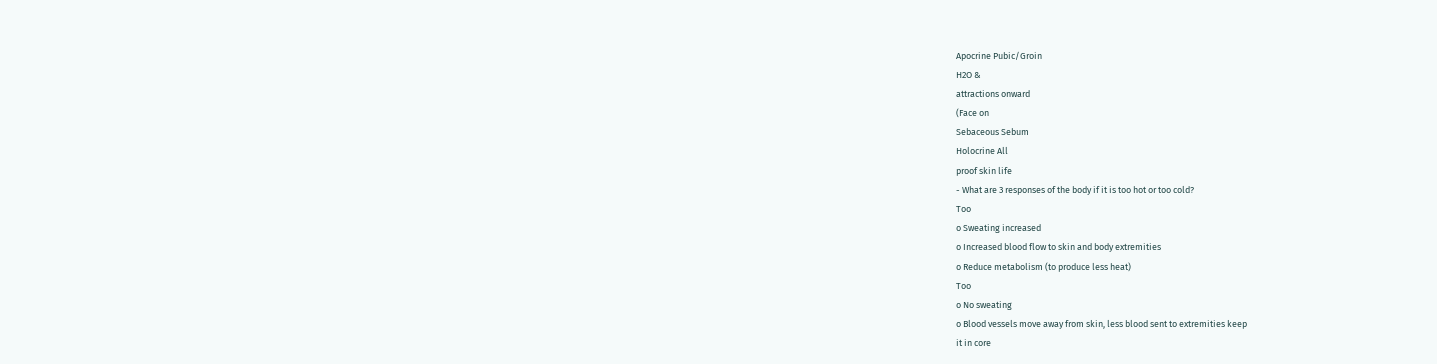Apocrine Pubic/Groin
H2O &
attractions onward
(Face on
Sebaceous Sebum
Holocrine All
proof skin life
- What are 3 responses of the body if it is too hot or too cold?
Too
o Sweating increased
o Increased blood flow to skin and body extremities
o Reduce metabolism (to produce less heat)
Too
o No sweating
o Blood vessels move away from skin, less blood sent to extremities keep
it in core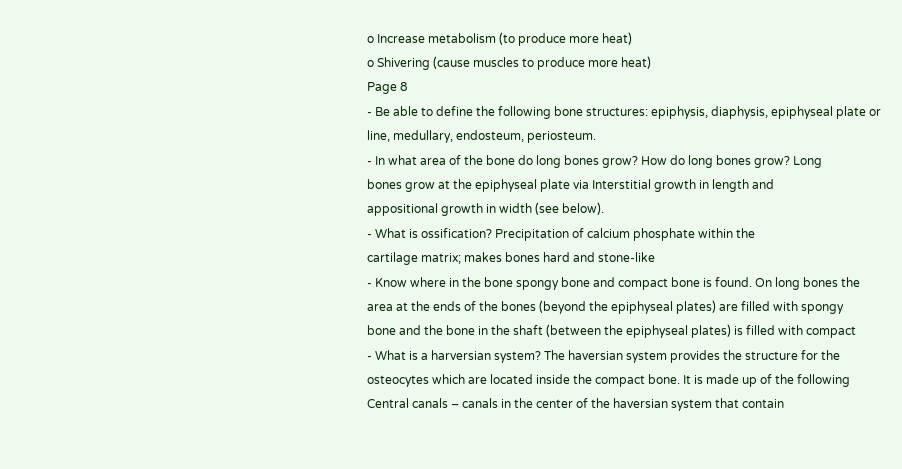o Increase metabolism (to produce more heat)
o Shivering (cause muscles to produce more heat)
Page 8
- Be able to define the following bone structures: epiphysis, diaphysis, epiphyseal plate or
line, medullary, endosteum, periosteum.
- In what area of the bone do long bones grow? How do long bones grow? Long
bones grow at the epiphyseal plate via Interstitial growth in length and
appositional growth in width (see below).
- What is ossification? Precipitation of calcium phosphate within the
cartilage matrix; makes bones hard and stone-like
- Know where in the bone spongy bone and compact bone is found. On long bones the
area at the ends of the bones (beyond the epiphyseal plates) are filled with spongy
bone and the bone in the shaft (between the epiphyseal plates) is filled with compact
- What is a harversian system? The haversian system provides the structure for the
osteocytes which are located inside the compact bone. It is made up of the following
Central canals – canals in the center of the haversian system that contain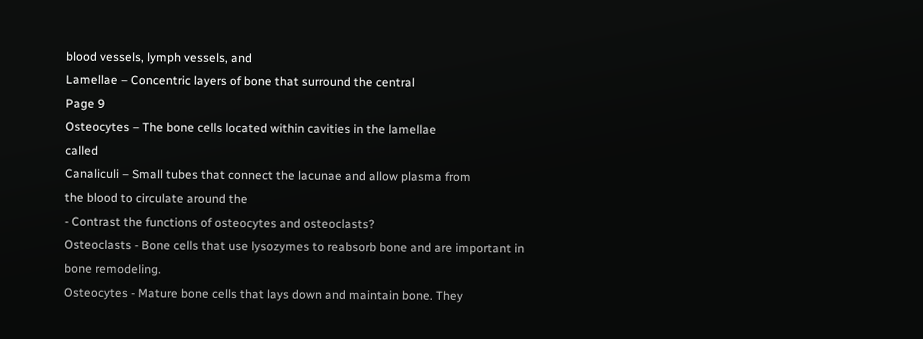blood vessels, lymph vessels, and
Lamellae – Concentric layers of bone that surround the central
Page 9
Osteocytes – The bone cells located within cavities in the lamellae
called
Canaliculi – Small tubes that connect the lacunae and allow plasma from
the blood to circulate around the
- Contrast the functions of osteocytes and osteoclasts?
Osteoclasts - Bone cells that use lysozymes to reabsorb bone and are important in
bone remodeling.
Osteocytes - Mature bone cells that lays down and maintain bone. They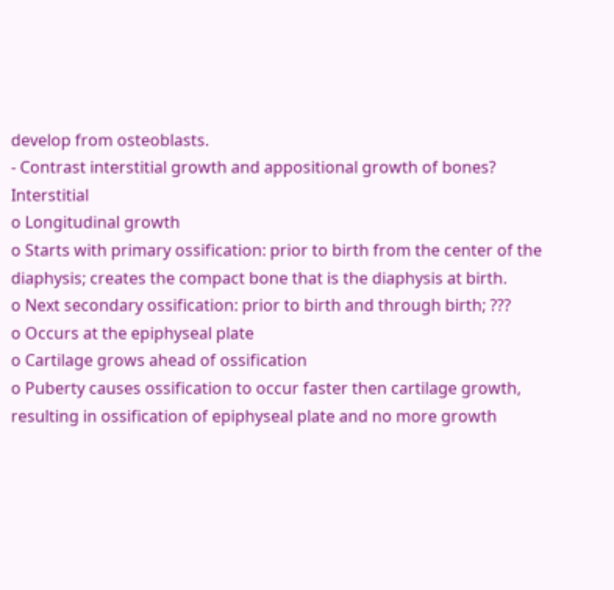develop from osteoblasts.
- Contrast interstitial growth and appositional growth of bones?
Interstitial
o Longitudinal growth
o Starts with primary ossification: prior to birth from the center of the
diaphysis; creates the compact bone that is the diaphysis at birth.
o Next secondary ossification: prior to birth and through birth; ???
o Occurs at the epiphyseal plate
o Cartilage grows ahead of ossification
o Puberty causes ossification to occur faster then cartilage growth,
resulting in ossification of epiphyseal plate and no more growth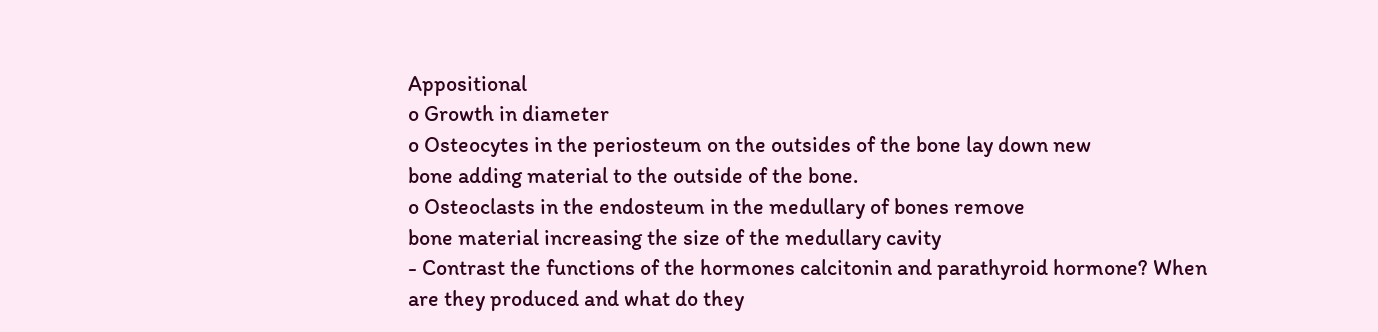Appositional
o Growth in diameter
o Osteocytes in the periosteum on the outsides of the bone lay down new
bone adding material to the outside of the bone.
o Osteoclasts in the endosteum in the medullary of bones remove
bone material increasing the size of the medullary cavity
- Contrast the functions of the hormones calcitonin and parathyroid hormone? When
are they produced and what do they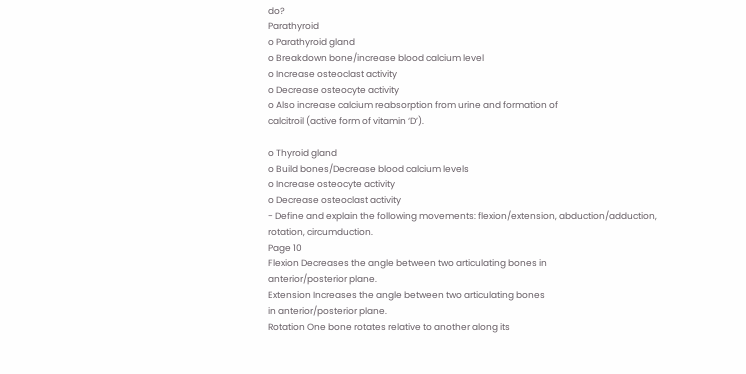do?
Parathyroid
o Parathyroid gland
o Breakdown bone/increase blood calcium level
o Increase osteoclast activity
o Decrease osteocyte activity
o Also increase calcium reabsorption from urine and formation of
calcitroil (active form of vitamin ‘D’).

o Thyroid gland
o Build bones/Decrease blood calcium levels
o Increase osteocyte activity
o Decrease osteoclast activity
- Define and explain the following movements: flexion/extension, abduction/adduction,
rotation, circumduction.
Page 10
Flexion Decreases the angle between two articulating bones in
anterior/posterior plane.
Extension Increases the angle between two articulating bones
in anterior/posterior plane.
Rotation One bone rotates relative to another along its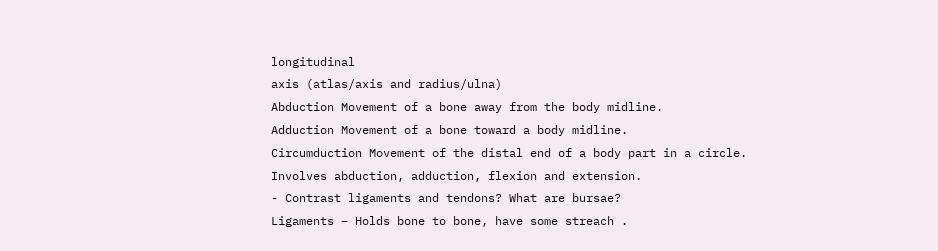longitudinal
axis (atlas/axis and radius/ulna)
Abduction Movement of a bone away from the body midline.
Adduction Movement of a bone toward a body midline.
Circumduction Movement of the distal end of a body part in a circle.
Involves abduction, adduction, flexion and extension.
- Contrast ligaments and tendons? What are bursae?
Ligaments – Holds bone to bone, have some streach .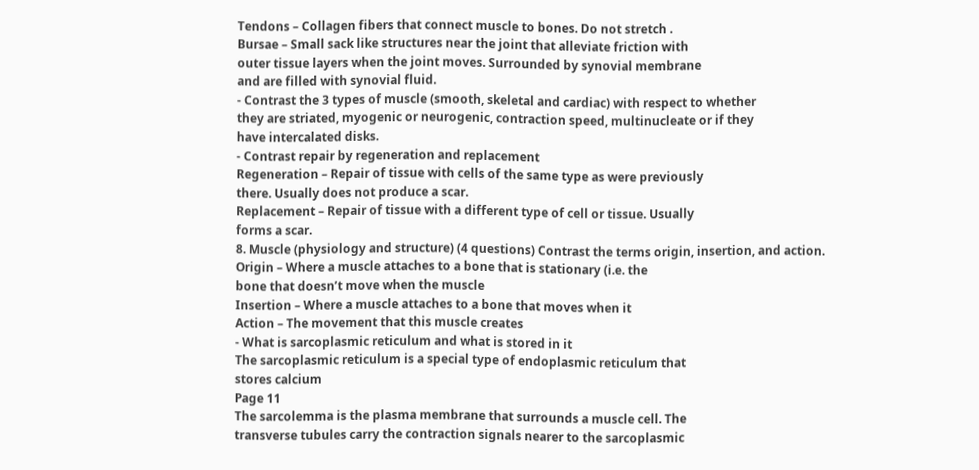Tendons – Collagen fibers that connect muscle to bones. Do not stretch .
Bursae – Small sack like structures near the joint that alleviate friction with
outer tissue layers when the joint moves. Surrounded by synovial membrane
and are filled with synovial fluid.
- Contrast the 3 types of muscle (smooth, skeletal and cardiac) with respect to whether
they are striated, myogenic or neurogenic, contraction speed, multinucleate or if they
have intercalated disks.
- Contrast repair by regeneration and replacement
Regeneration – Repair of tissue with cells of the same type as were previously
there. Usually does not produce a scar.
Replacement – Repair of tissue with a different type of cell or tissue. Usually
forms a scar.
8. Muscle (physiology and structure) (4 questions) Contrast the terms origin, insertion, and action.
Origin – Where a muscle attaches to a bone that is stationary (i.e. the
bone that doesn’t move when the muscle
Insertion – Where a muscle attaches to a bone that moves when it
Action – The movement that this muscle creates
- What is sarcoplasmic reticulum and what is stored in it
The sarcoplasmic reticulum is a special type of endoplasmic reticulum that
stores calcium
Page 11
The sarcolemma is the plasma membrane that surrounds a muscle cell. The
transverse tubules carry the contraction signals nearer to the sarcoplasmic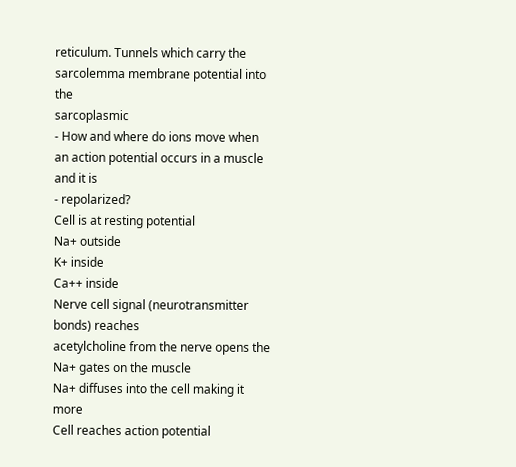reticulum. Tunnels which carry the sarcolemma membrane potential into the
sarcoplasmic
- How and where do ions move when an action potential occurs in a muscle and it is
- repolarized?
Cell is at resting potential
Na+ outside
K+ inside
Ca++ inside
Nerve cell signal (neurotransmitter bonds) reaches
acetylcholine from the nerve opens the Na+ gates on the muscle
Na+ diffuses into the cell making it more
Cell reaches action potential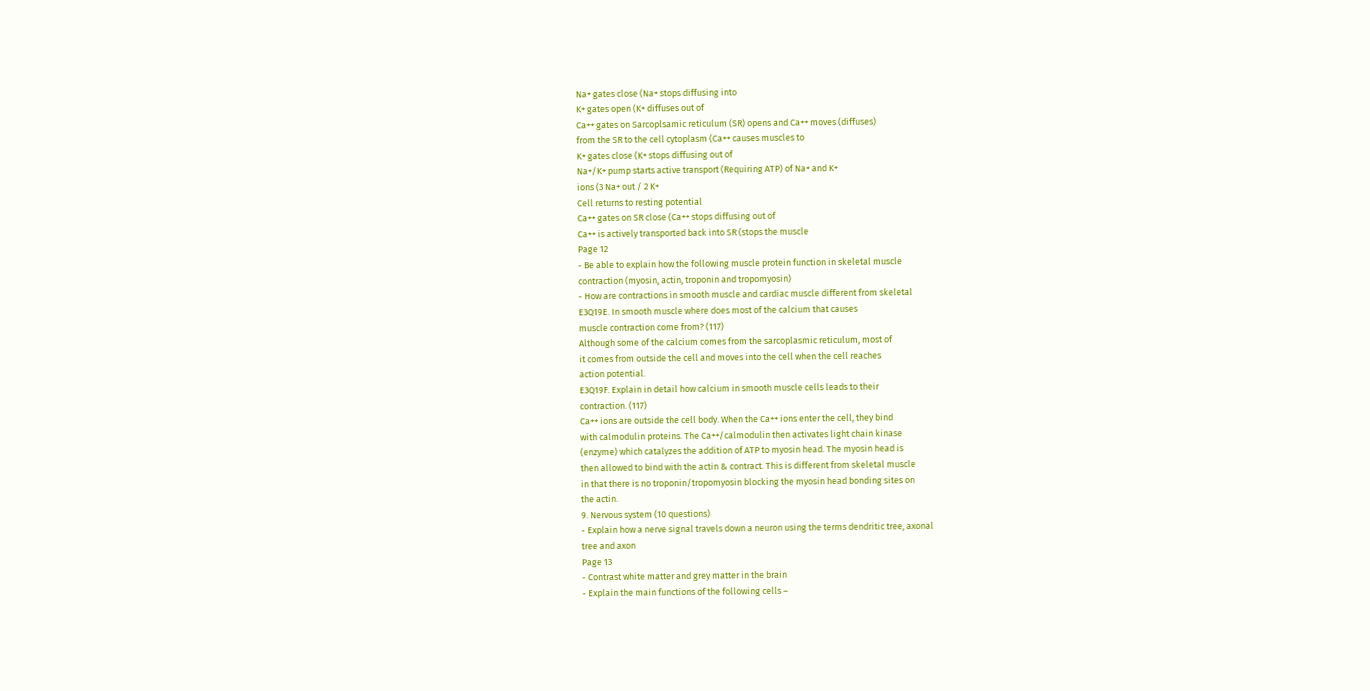Na+ gates close (Na+ stops diffusing into
K+ gates open (K+ diffuses out of
Ca++ gates on Sarcoplsamic reticulum (SR) opens and Ca++ moves (diffuses)
from the SR to the cell cytoplasm (Ca++ causes muscles to
K+ gates close (K+ stops diffusing out of
Na+/K+ pump starts active transport (Requiring ATP) of Na+ and K+
ions (3 Na+ out / 2 K+
Cell returns to resting potential
Ca++ gates on SR close (Ca++ stops diffusing out of
Ca++ is actively transported back into SR (stops the muscle
Page 12
- Be able to explain how the following muscle protein function in skeletal muscle
contraction (myosin, actin, troponin and tropomyosin)
- How are contractions in smooth muscle and cardiac muscle different from skeletal
E3Q19E. In smooth muscle where does most of the calcium that causes
muscle contraction come from? (117)
Although some of the calcium comes from the sarcoplasmic reticulum, most of
it comes from outside the cell and moves into the cell when the cell reaches
action potential.
E3Q19F. Explain in detail how calcium in smooth muscle cells leads to their
contraction. (117)
Ca++ ions are outside the cell body. When the Ca++ ions enter the cell, they bind
with calmodulin proteins. The Ca++/calmodulin then activates light chain kinase
(enzyme) which catalyzes the addition of ATP to myosin head. The myosin head is
then allowed to bind with the actin & contract. This is different from skeletal muscle
in that there is no troponin/tropomyosin blocking the myosin head bonding sites on
the actin.
9. Nervous system (10 questions)
- Explain how a nerve signal travels down a neuron using the terms dendritic tree, axonal
tree and axon
Page 13
- Contrast white matter and grey matter in the brain
- Explain the main functions of the following cells –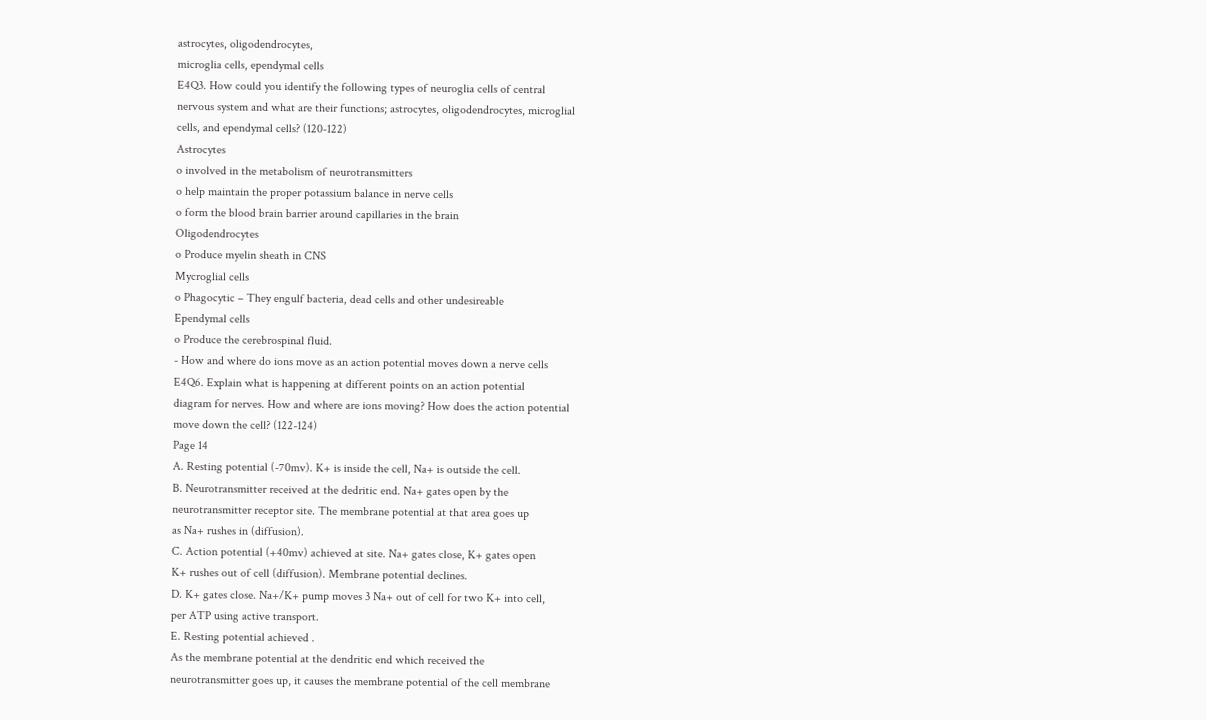astrocytes, oligodendrocytes,
microglia cells, ependymal cells
E4Q3. How could you identify the following types of neuroglia cells of central
nervous system and what are their functions; astrocytes, oligodendrocytes, microglial
cells, and ependymal cells? (120-122)
Astrocytes
o involved in the metabolism of neurotransmitters
o help maintain the proper potassium balance in nerve cells
o form the blood brain barrier around capillaries in the brain
Oligodendrocytes
o Produce myelin sheath in CNS
Mycroglial cells
o Phagocytic – They engulf bacteria, dead cells and other undesireable
Ependymal cells
o Produce the cerebrospinal fluid.
- How and where do ions move as an action potential moves down a nerve cells
E4Q6. Explain what is happening at different points on an action potential
diagram for nerves. How and where are ions moving? How does the action potential
move down the cell? (122-124)
Page 14
A. Resting potential (-70mv). K+ is inside the cell, Na+ is outside the cell.
B. Neurotransmitter received at the dedritic end. Na+ gates open by the
neurotransmitter receptor site. The membrane potential at that area goes up
as Na+ rushes in (diffusion).
C. Action potential (+40mv) achieved at site. Na+ gates close, K+ gates open
K+ rushes out of cell (diffusion). Membrane potential declines.
D. K+ gates close. Na+/K+ pump moves 3 Na+ out of cell for two K+ into cell,
per ATP using active transport.
E. Resting potential achieved .
As the membrane potential at the dendritic end which received the
neurotransmitter goes up, it causes the membrane potential of the cell membrane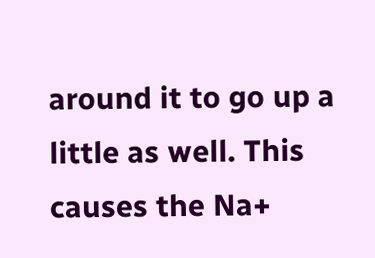around it to go up a little as well. This causes the Na+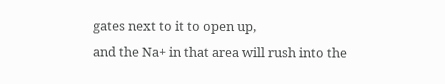gates next to it to open up,
and the Na+ in that area will rush into the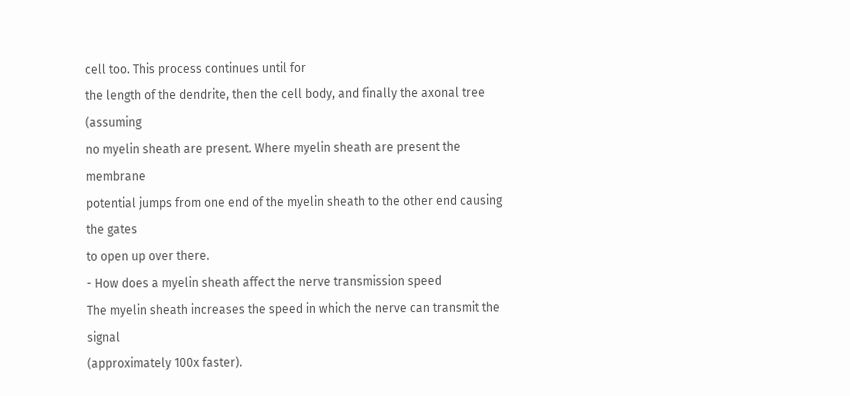cell too. This process continues until for
the length of the dendrite, then the cell body, and finally the axonal tree (assuming
no myelin sheath are present. Where myelin sheath are present the membrane
potential jumps from one end of the myelin sheath to the other end causing the gates
to open up over there.
- How does a myelin sheath affect the nerve transmission speed
The myelin sheath increases the speed in which the nerve can transmit the signal
(approximately 100x faster).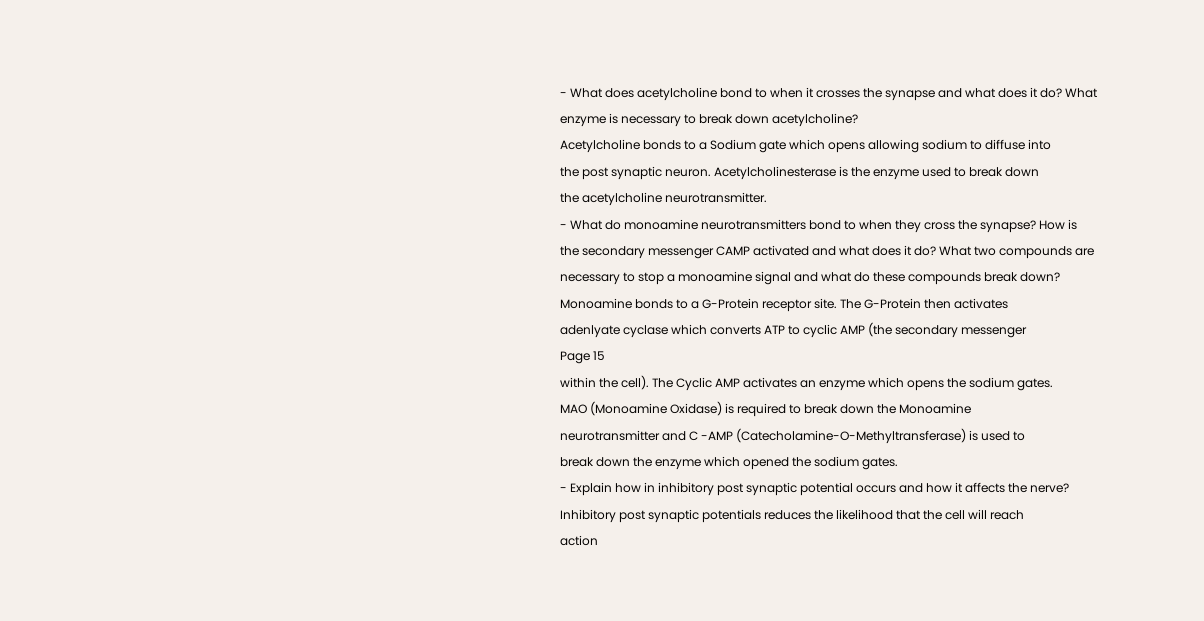- What does acetylcholine bond to when it crosses the synapse and what does it do? What
enzyme is necessary to break down acetylcholine?
Acetylcholine bonds to a Sodium gate which opens allowing sodium to diffuse into
the post synaptic neuron. Acetylcholinesterase is the enzyme used to break down
the acetylcholine neurotransmitter.
- What do monoamine neurotransmitters bond to when they cross the synapse? How is
the secondary messenger CAMP activated and what does it do? What two compounds are
necessary to stop a monoamine signal and what do these compounds break down?
Monoamine bonds to a G-Protein receptor site. The G-Protein then activates
adenlyate cyclase which converts ATP to cyclic AMP (the secondary messenger
Page 15
within the cell). The Cyclic AMP activates an enzyme which opens the sodium gates.
MAO (Monoamine Oxidase) is required to break down the Monoamine
neurotransmitter and C -AMP (Catecholamine-O-Methyltransferase) is used to
break down the enzyme which opened the sodium gates.
- Explain how in inhibitory post synaptic potential occurs and how it affects the nerve?
Inhibitory post synaptic potentials reduces the likelihood that the cell will reach
action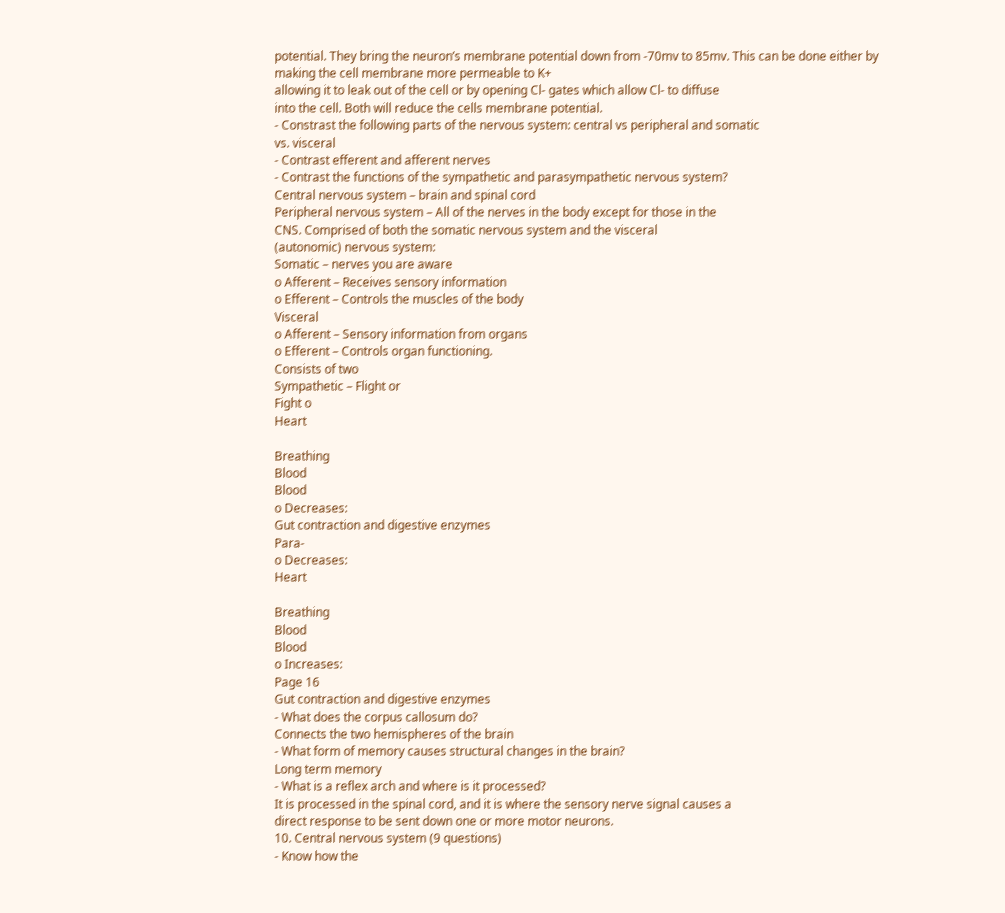potential. They bring the neuron’s membrane potential down from -70mv to 85mv. This can be done either by making the cell membrane more permeable to K+
allowing it to leak out of the cell or by opening Cl- gates which allow Cl- to diffuse
into the cell. Both will reduce the cells membrane potential.
- Constrast the following parts of the nervous system: central vs peripheral and somatic
vs. visceral
- Contrast efferent and afferent nerves
- Contrast the functions of the sympathetic and parasympathetic nervous system?
Central nervous system – brain and spinal cord
Peripheral nervous system – All of the nerves in the body except for those in the
CNS. Comprised of both the somatic nervous system and the visceral
(autonomic) nervous system:
Somatic – nerves you are aware
o Afferent – Receives sensory information
o Efferent – Controls the muscles of the body
Visceral
o Afferent – Sensory information from organs
o Efferent – Controls organ functioning.
Consists of two
Sympathetic – Flight or
Fight o
Heart

Breathing
Blood
Blood
o Decreases:
Gut contraction and digestive enzymes
Para-
o Decreases:
Heart

Breathing
Blood
Blood
o Increases:
Page 16
Gut contraction and digestive enzymes
- What does the corpus callosum do?
Connects the two hemispheres of the brain
- What form of memory causes structural changes in the brain?
Long term memory
- What is a reflex arch and where is it processed?
It is processed in the spinal cord, and it is where the sensory nerve signal causes a
direct response to be sent down one or more motor neurons.
10. Central nervous system (9 questions)
- Know how the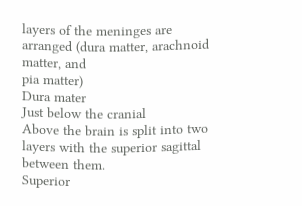layers of the meninges are arranged (dura matter, arachnoid matter, and
pia matter)
Dura mater
Just below the cranial
Above the brain is split into two layers with the superior sagittal
between them.
Superior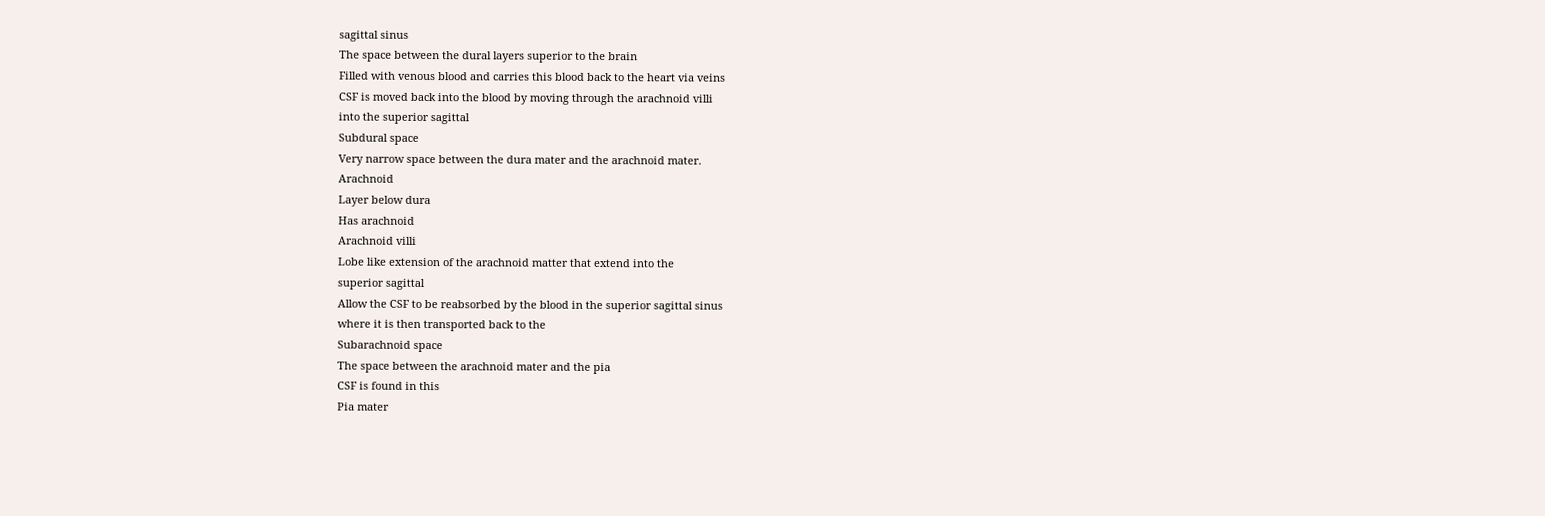sagittal sinus
The space between the dural layers superior to the brain
Filled with venous blood and carries this blood back to the heart via veins
CSF is moved back into the blood by moving through the arachnoid villi
into the superior sagittal
Subdural space
Very narrow space between the dura mater and the arachnoid mater.
Arachnoid
Layer below dura
Has arachnoid
Arachnoid villi
Lobe like extension of the arachnoid matter that extend into the
superior sagittal
Allow the CSF to be reabsorbed by the blood in the superior sagittal sinus
where it is then transported back to the
Subarachnoid space
The space between the arachnoid mater and the pia
CSF is found in this
Pia mater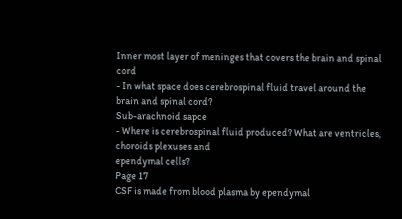Inner most layer of meninges that covers the brain and spinal cord
- In what space does cerebrospinal fluid travel around the brain and spinal cord?
Sub-arachnoid sapce
- Where is cerebrospinal fluid produced? What are ventricles, choroids plexuses and
ependymal cells?
Page 17
CSF is made from blood plasma by ependymal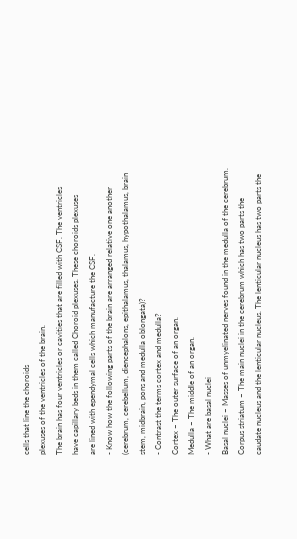cells that line the choroids
plexuses of the ventricles of the brain.
The brain has four ventricles or cavities that are filled with CSF. The ventricles
have capillary beds in them called Choroid plexuses. These choroids plexuses
are lined with ependymal cells which manufacture the CSF.
- Know how the following parts of the brain are arranged relative one another
(cerebrum, cerebellum, diencephalons, epithalamus, thalamus, hypothalamus, brain
stem, midbrain, pons and medulla oblongata)?
- Contrast the terms cortex and medulla?
Cortex – The outer surface of an organ.
Medulla – The middle of an organ.
- What are basal nuclei
Basal nuclei – Masses of unmyelinated nerves found in the medulla of the cerebrum.
Corpus striatum – The main nuclei in the cerebrum which has two parts the
caudate nucleus and the lenticular nucleus. The lenticular nucleus has two parts the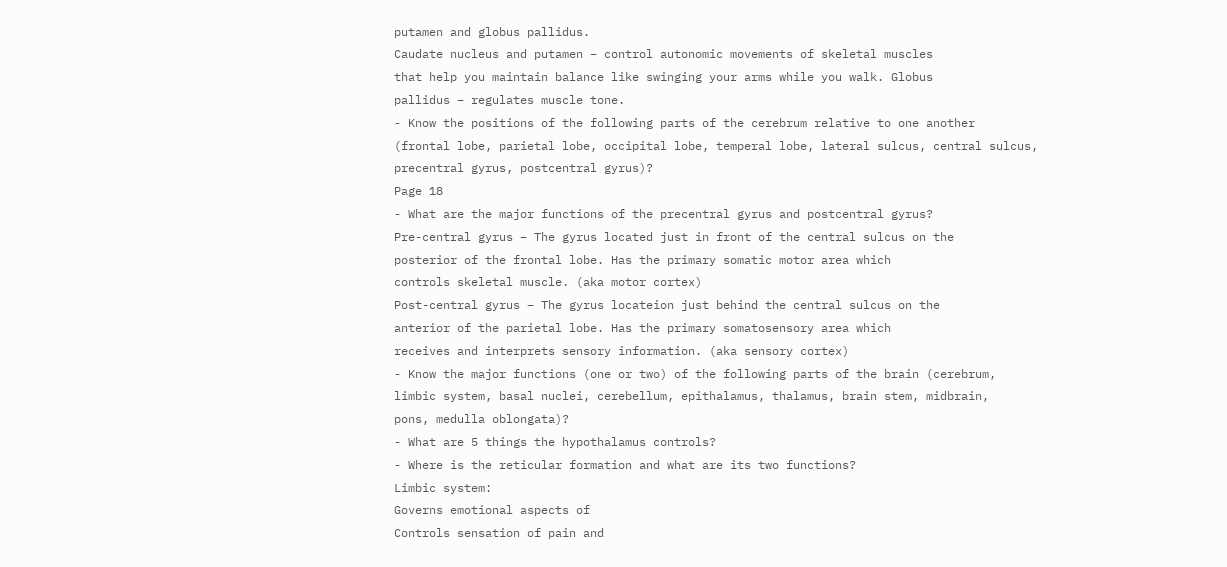putamen and globus pallidus.
Caudate nucleus and putamen – control autonomic movements of skeletal muscles
that help you maintain balance like swinging your arms while you walk. Globus
pallidus – regulates muscle tone.
- Know the positions of the following parts of the cerebrum relative to one another
(frontal lobe, parietal lobe, occipital lobe, temperal lobe, lateral sulcus, central sulcus,
precentral gyrus, postcentral gyrus)?
Page 18
- What are the major functions of the precentral gyrus and postcentral gyrus?
Pre-central gyrus – The gyrus located just in front of the central sulcus on the
posterior of the frontal lobe. Has the primary somatic motor area which
controls skeletal muscle. (aka motor cortex)
Post-central gyrus – The gyrus locateion just behind the central sulcus on the
anterior of the parietal lobe. Has the primary somatosensory area which
receives and interprets sensory information. (aka sensory cortex)
- Know the major functions (one or two) of the following parts of the brain (cerebrum,
limbic system, basal nuclei, cerebellum, epithalamus, thalamus, brain stem, midbrain,
pons, medulla oblongata)?
- What are 5 things the hypothalamus controls?
- Where is the reticular formation and what are its two functions?
Limbic system:
Governs emotional aspects of
Controls sensation of pain and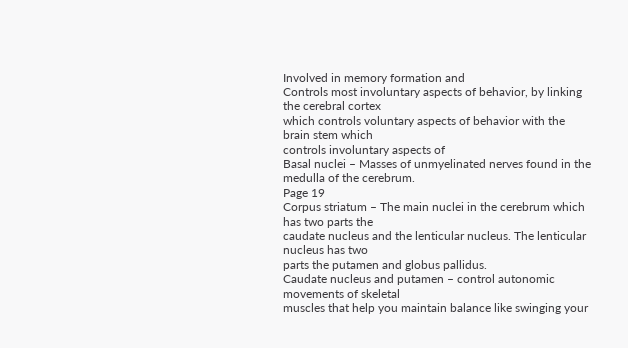Involved in memory formation and
Controls most involuntary aspects of behavior, by linking the cerebral cortex
which controls voluntary aspects of behavior with the brain stem which
controls involuntary aspects of
Basal nuclei – Masses of unmyelinated nerves found in the medulla of the cerebrum.
Page 19
Corpus striatum – The main nuclei in the cerebrum which has two parts the
caudate nucleus and the lenticular nucleus. The lenticular nucleus has two
parts the putamen and globus pallidus.
Caudate nucleus and putamen – control autonomic movements of skeletal
muscles that help you maintain balance like swinging your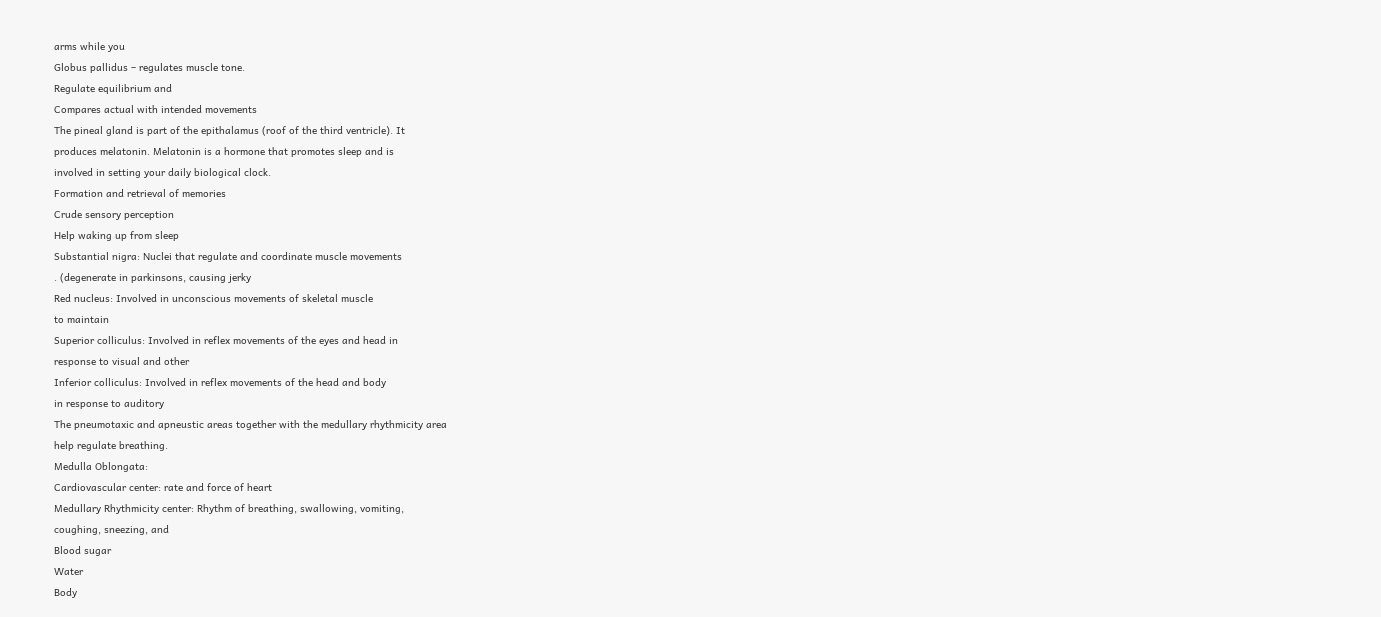arms while you
Globus pallidus – regulates muscle tone.
Regulate equilibrium and
Compares actual with intended movements
The pineal gland is part of the epithalamus (roof of the third ventricle). It
produces melatonin. Melatonin is a hormone that promotes sleep and is
involved in setting your daily biological clock.
Formation and retrieval of memories
Crude sensory perception
Help waking up from sleep
Substantial nigra: Nuclei that regulate and coordinate muscle movements
. (degenerate in parkinsons, causing jerky
Red nucleus: Involved in unconscious movements of skeletal muscle
to maintain
Superior colliculus: Involved in reflex movements of the eyes and head in
response to visual and other
Inferior colliculus: Involved in reflex movements of the head and body
in response to auditory
The pneumotaxic and apneustic areas together with the medullary rhythmicity area
help regulate breathing.
Medulla Oblongata:
Cardiovascular center: rate and force of heart
Medullary Rhythmicity center: Rhythm of breathing, swallowing, vomiting,
coughing, sneezing, and
Blood sugar
Water
Body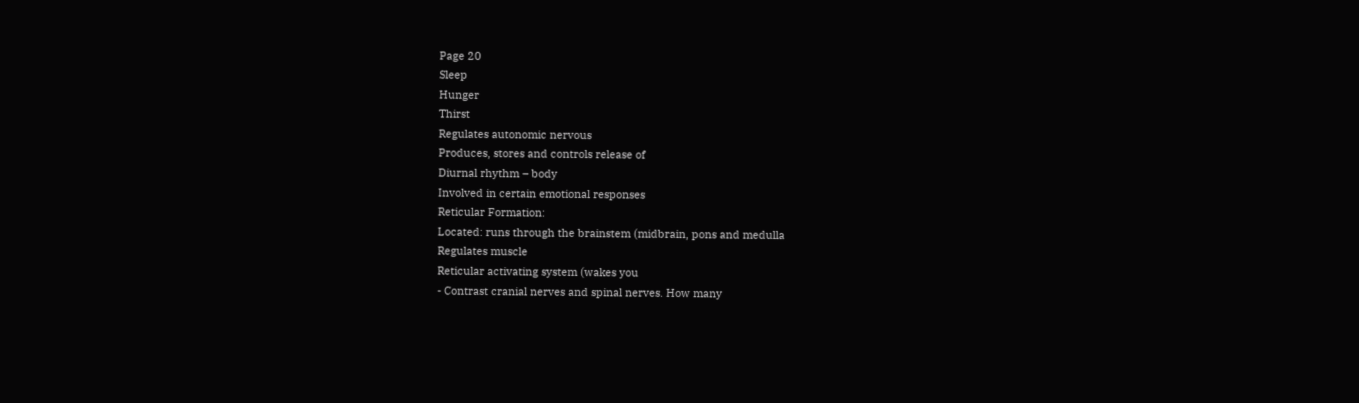Page 20
Sleep
Hunger
Thirst
Regulates autonomic nervous
Produces, stores and controls release of
Diurnal rhythm – body
Involved in certain emotional responses
Reticular Formation:
Located: runs through the brainstem (midbrain, pons and medulla
Regulates muscle
Reticular activating system (wakes you
- Contrast cranial nerves and spinal nerves. How many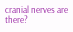cranial nerves are there?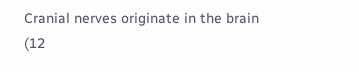Cranial nerves originate in the brain (12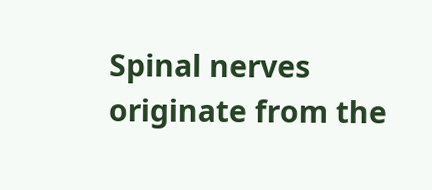Spinal nerves originate from the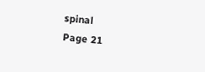spinal
Page 21